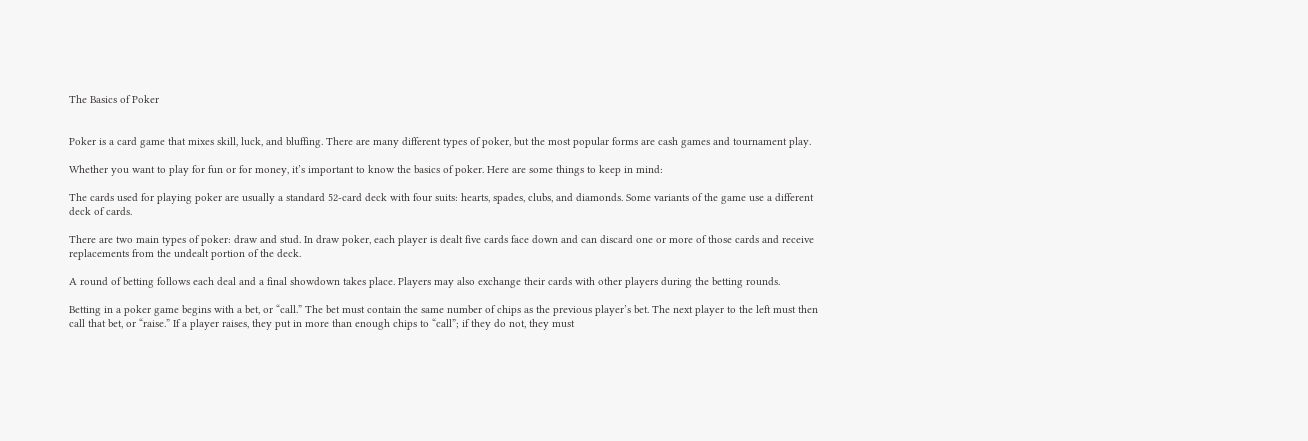The Basics of Poker


Poker is a card game that mixes skill, luck, and bluffing. There are many different types of poker, but the most popular forms are cash games and tournament play.

Whether you want to play for fun or for money, it’s important to know the basics of poker. Here are some things to keep in mind:

The cards used for playing poker are usually a standard 52-card deck with four suits: hearts, spades, clubs, and diamonds. Some variants of the game use a different deck of cards.

There are two main types of poker: draw and stud. In draw poker, each player is dealt five cards face down and can discard one or more of those cards and receive replacements from the undealt portion of the deck.

A round of betting follows each deal and a final showdown takes place. Players may also exchange their cards with other players during the betting rounds.

Betting in a poker game begins with a bet, or “call.” The bet must contain the same number of chips as the previous player’s bet. The next player to the left must then call that bet, or “raise.” If a player raises, they put in more than enough chips to “call”; if they do not, they must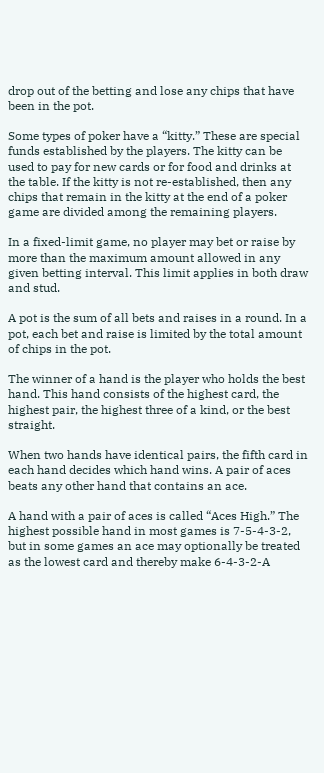drop out of the betting and lose any chips that have been in the pot.

Some types of poker have a “kitty.” These are special funds established by the players. The kitty can be used to pay for new cards or for food and drinks at the table. If the kitty is not re-established, then any chips that remain in the kitty at the end of a poker game are divided among the remaining players.

In a fixed-limit game, no player may bet or raise by more than the maximum amount allowed in any given betting interval. This limit applies in both draw and stud.

A pot is the sum of all bets and raises in a round. In a pot, each bet and raise is limited by the total amount of chips in the pot.

The winner of a hand is the player who holds the best hand. This hand consists of the highest card, the highest pair, the highest three of a kind, or the best straight.

When two hands have identical pairs, the fifth card in each hand decides which hand wins. A pair of aces beats any other hand that contains an ace.

A hand with a pair of aces is called “Aces High.” The highest possible hand in most games is 7-5-4-3-2, but in some games an ace may optionally be treated as the lowest card and thereby make 6-4-3-2-A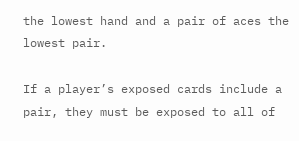the lowest hand and a pair of aces the lowest pair.

If a player’s exposed cards include a pair, they must be exposed to all of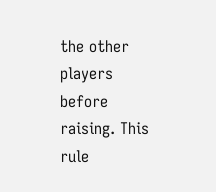the other players before raising. This rule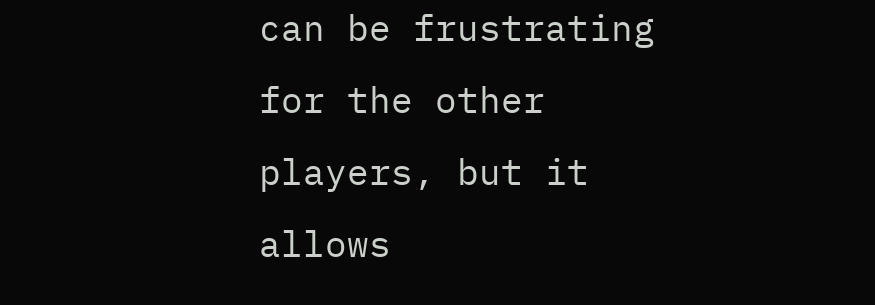can be frustrating for the other players, but it allows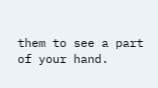them to see a part of your hand.